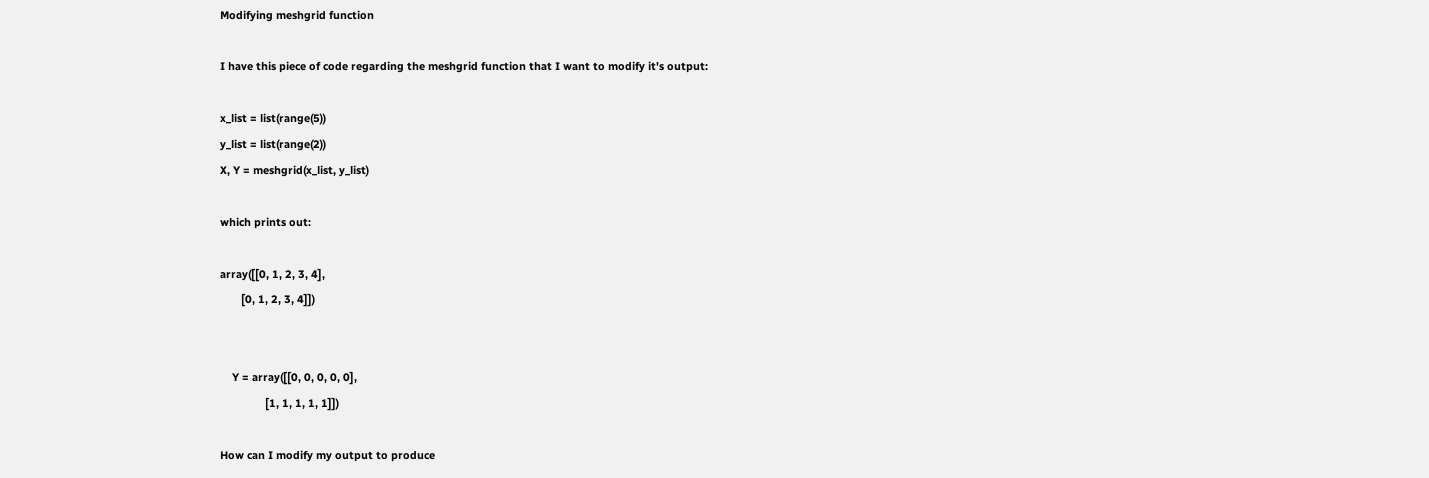Modifying meshgrid function

I have this piece of code regarding the meshgrid function that I want to modify it's output:

x_list = list(range(5))
y_list = list(range(2))
X, Y = meshgrid(x_list, y_list)

which prints out:

array([[0, 1, 2, 3, 4],
       [0, 1, 2, 3, 4]])


    Y = array([[0, 0, 0, 0, 0],
               [1, 1, 1, 1, 1]])

How can I modify my output to produce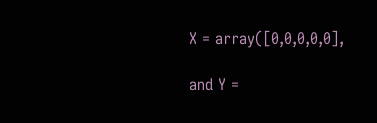X = array([0,0,0,0,0],

and Y =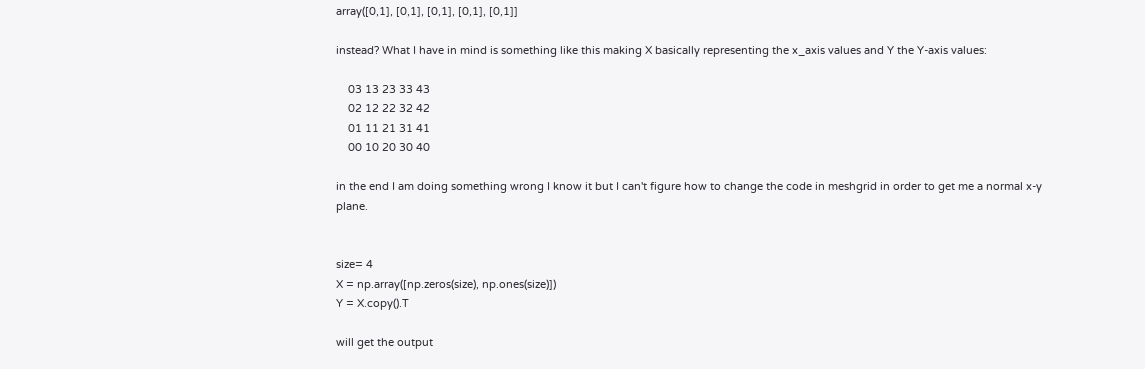array([0,1], [0,1], [0,1], [0,1], [0,1]]

instead? What I have in mind is something like this making X basically representing the x_axis values and Y the Y-axis values:

    03 13 23 33 43
    02 12 22 32 42
    01 11 21 31 41
    00 10 20 30 40

in the end I am doing something wrong I know it but I can't figure how to change the code in meshgrid in order to get me a normal x-y plane.


size= 4
X = np.array([np.zeros(size), np.ones(size)])
Y = X.copy().T

will get the output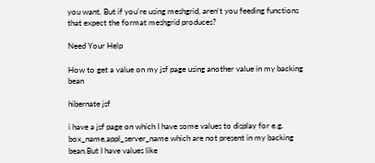you want. But if you're using meshgrid, aren't you feeding functions that expect the format meshgrid produces?

Need Your Help

How to get a value on my jsf page using another value in my backing bean

hibernate jsf

i have a jsf page on which I have some values to display for e.g. box_name,appl_server_name which are not present in my backing bean.But I have values like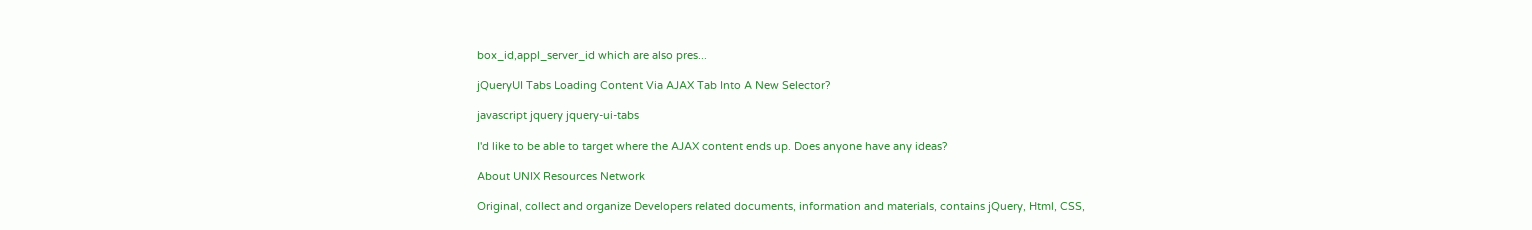box_id,appl_server_id which are also pres...

jQueryUI Tabs Loading Content Via AJAX Tab Into A New Selector?

javascript jquery jquery-ui-tabs

I'd like to be able to target where the AJAX content ends up. Does anyone have any ideas?

About UNIX Resources Network

Original, collect and organize Developers related documents, information and materials, contains jQuery, Html, CSS,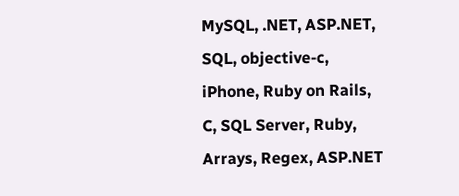MySQL, .NET, ASP.NET, SQL, objective-c, iPhone, Ruby on Rails, C, SQL Server, Ruby, Arrays, Regex, ASP.NET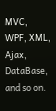MVC, WPF, XML, Ajax, DataBase, and so on.